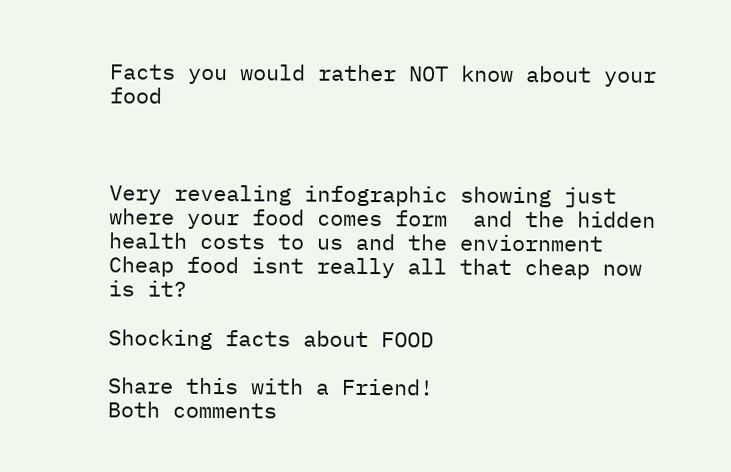Facts you would rather NOT know about your food



Very revealing infographic showing just where your food comes form  and the hidden health costs to us and the enviornment
Cheap food isnt really all that cheap now is it?

Shocking facts about FOOD

Share this with a Friend!
Both comments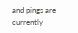and pings are currently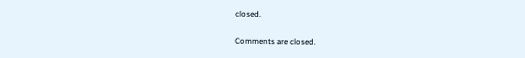closed.

Comments are closed.